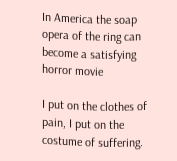In America the soap opera of the ring can become a satisfying horror movie

I put on the clothes of pain, I put on the costume of suffering.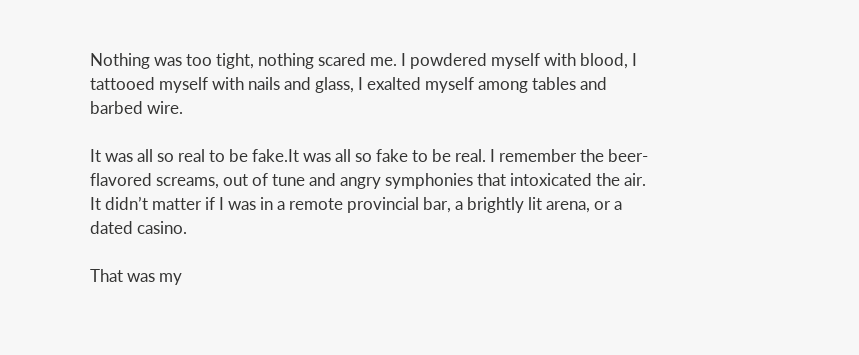Nothing was too tight, nothing scared me. I powdered myself with blood, I tattooed myself with nails and glass, I exalted myself among tables and barbed wire.

It was all so real to be fake.It was all so fake to be real. I remember the beer-flavored screams, out of tune and angry symphonies that intoxicated the air. It didn’t matter if I was in a remote provincial bar, a brightly lit arena, or a dated casino.

That was my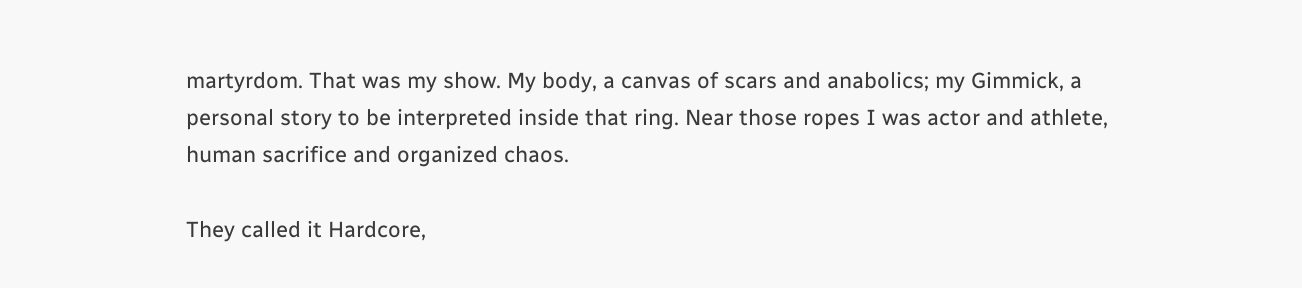martyrdom. That was my show. My body, a canvas of scars and anabolics; my Gimmick, a personal story to be interpreted inside that ring. Near those ropes I was actor and athlete, human sacrifice and organized chaos.

They called it Hardcore,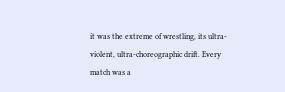it was the extreme of wrestling, its ultra-violent, ultra-choreographic drift. Every match was a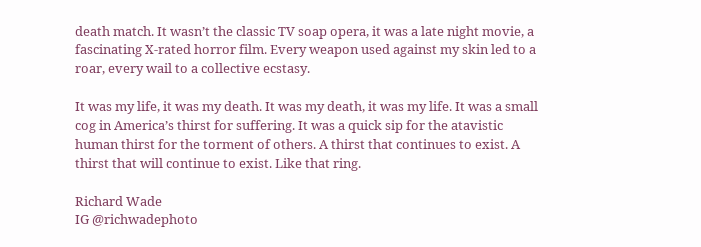death match. It wasn’t the classic TV soap opera, it was a late night movie, a fascinating X-rated horror film. Every weapon used against my skin led to a roar, every wail to a collective ecstasy.

It was my life, it was my death. It was my death, it was my life. It was a small cog in America’s thirst for suffering. It was a quick sip for the atavistic human thirst for the torment of others. A thirst that continues to exist. A thirst that will continue to exist. Like that ring.

Richard Wade
IG @richwadephoto